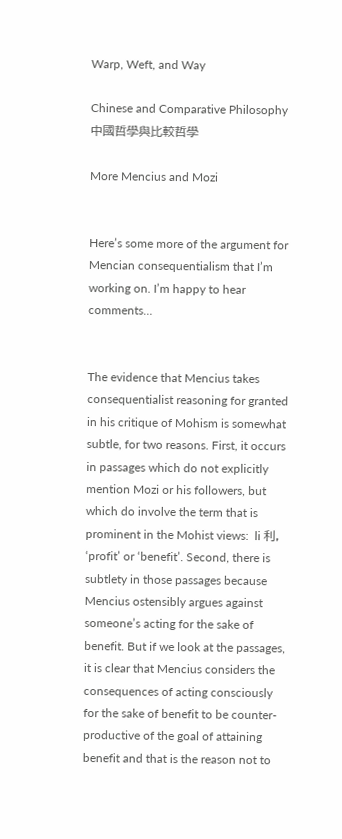Warp, Weft, and Way

Chinese and Comparative Philosophy 中國哲學與比較哲學

More Mencius and Mozi


Here’s some more of the argument for Mencian consequentialism that I’m working on. I’m happy to hear comments…


The evidence that Mencius takes consequentialist reasoning for granted in his critique of Mohism is somewhat subtle, for two reasons. First, it occurs in passages which do not explicitly mention Mozi or his followers, but which do involve the term that is prominent in the Mohist views:  li 利, ‘profit’ or ‘benefit’. Second, there is subtlety in those passages because Mencius ostensibly argues against someone’s acting for the sake of benefit. But if we look at the passages, it is clear that Mencius considers the consequences of acting consciously for the sake of benefit to be counter-productive of the goal of attaining benefit and that is the reason not to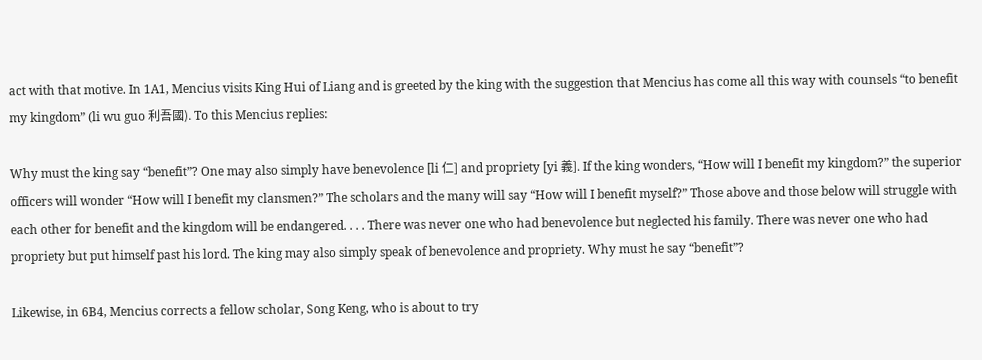act with that motive. In 1A1, Mencius visits King Hui of Liang and is greeted by the king with the suggestion that Mencius has come all this way with counsels “to benefit my kingdom” (li wu guo 利吾國). To this Mencius replies:

Why must the king say “benefit”? One may also simply have benevolence [li 仁] and propriety [yi 義]. If the king wonders, “How will I benefit my kingdom?” the superior officers will wonder “How will I benefit my clansmen?” The scholars and the many will say “How will I benefit myself?” Those above and those below will struggle with each other for benefit and the kingdom will be endangered. . . . There was never one who had benevolence but neglected his family. There was never one who had propriety but put himself past his lord. The king may also simply speak of benevolence and propriety. Why must he say “benefit”?

Likewise, in 6B4, Mencius corrects a fellow scholar, Song Keng, who is about to try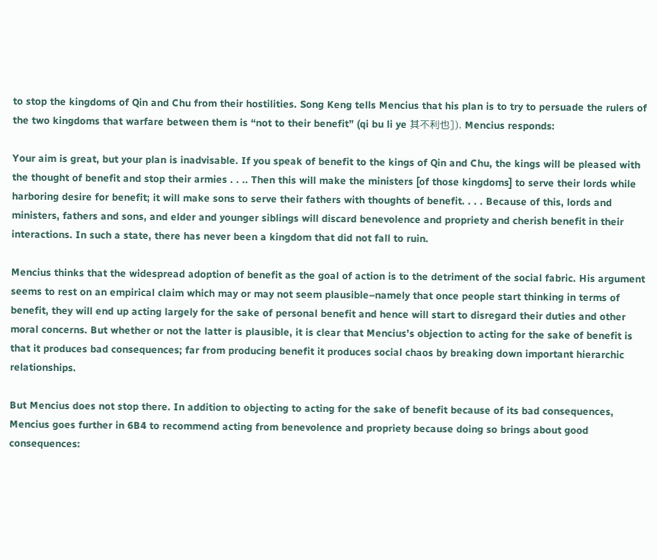to stop the kingdoms of Qin and Chu from their hostilities. Song Keng tells Mencius that his plan is to try to persuade the rulers of the two kingdoms that warfare between them is “not to their benefit” (qi bu li ye 其不利也]). Mencius responds:

Your aim is great, but your plan is inadvisable. If you speak of benefit to the kings of Qin and Chu, the kings will be pleased with the thought of benefit and stop their armies . . .. Then this will make the ministers [of those kingdoms] to serve their lords while harboring desire for benefit; it will make sons to serve their fathers with thoughts of benefit. . . . Because of this, lords and ministers, fathers and sons, and elder and younger siblings will discard benevolence and propriety and cherish benefit in their interactions. In such a state, there has never been a kingdom that did not fall to ruin.

Mencius thinks that the widespread adoption of benefit as the goal of action is to the detriment of the social fabric. His argument seems to rest on an empirical claim which may or may not seem plausible–namely that once people start thinking in terms of benefit, they will end up acting largely for the sake of personal benefit and hence will start to disregard their duties and other moral concerns. But whether or not the latter is plausible, it is clear that Mencius’s objection to acting for the sake of benefit is that it produces bad consequences; far from producing benefit it produces social chaos by breaking down important hierarchic relationships.

But Mencius does not stop there. In addition to objecting to acting for the sake of benefit because of its bad consequences, Mencius goes further in 6B4 to recommend acting from benevolence and propriety because doing so brings about good consequences: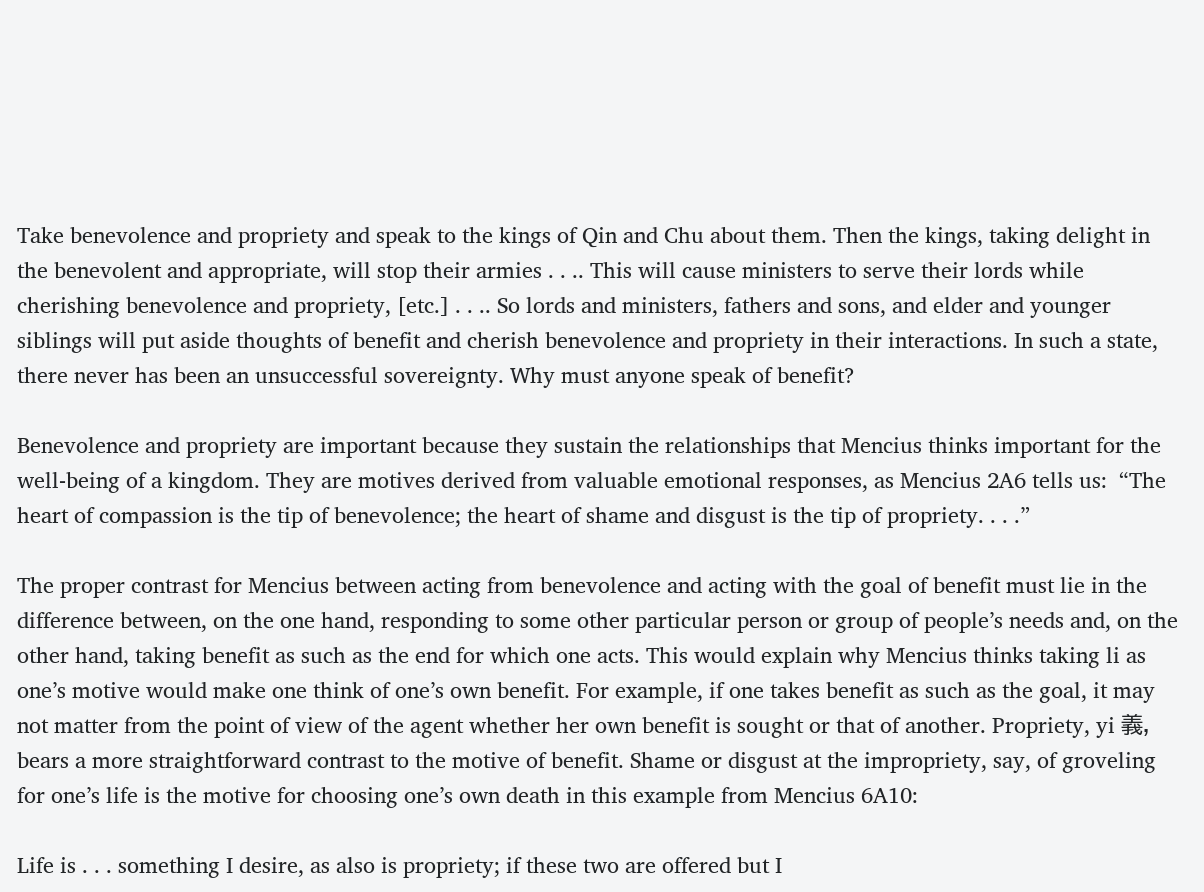Take benevolence and propriety and speak to the kings of Qin and Chu about them. Then the kings, taking delight in the benevolent and appropriate, will stop their armies . . .. This will cause ministers to serve their lords while cherishing benevolence and propriety, [etc.] . . .. So lords and ministers, fathers and sons, and elder and younger siblings will put aside thoughts of benefit and cherish benevolence and propriety in their interactions. In such a state, there never has been an unsuccessful sovereignty. Why must anyone speak of benefit?

Benevolence and propriety are important because they sustain the relationships that Mencius thinks important for the well-being of a kingdom. They are motives derived from valuable emotional responses, as Mencius 2A6 tells us:  “The heart of compassion is the tip of benevolence; the heart of shame and disgust is the tip of propriety. . . .”

The proper contrast for Mencius between acting from benevolence and acting with the goal of benefit must lie in the difference between, on the one hand, responding to some other particular person or group of people’s needs and, on the other hand, taking benefit as such as the end for which one acts. This would explain why Mencius thinks taking li as one’s motive would make one think of one’s own benefit. For example, if one takes benefit as such as the goal, it may not matter from the point of view of the agent whether her own benefit is sought or that of another. Propriety, yi 義, bears a more straightforward contrast to the motive of benefit. Shame or disgust at the impropriety, say, of groveling for one’s life is the motive for choosing one’s own death in this example from Mencius 6A10:

Life is . . . something I desire, as also is propriety; if these two are offered but I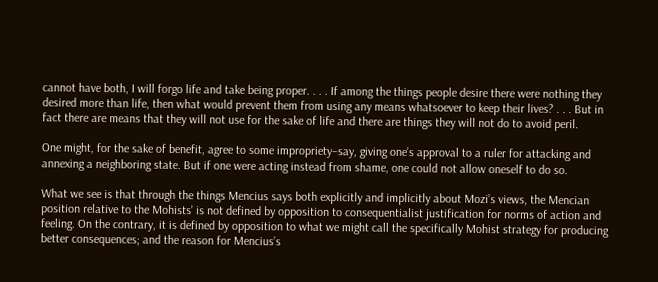cannot have both, I will forgo life and take being proper. . . . If among the things people desire there were nothing they desired more than life, then what would prevent them from using any means whatsoever to keep their lives? . . . But in fact there are means that they will not use for the sake of life and there are things they will not do to avoid peril.

One might, for the sake of benefit, agree to some impropriety–say, giving one’s approval to a ruler for attacking and annexing a neighboring state. But if one were acting instead from shame, one could not allow oneself to do so.

What we see is that through the things Mencius says both explicitly and implicitly about Mozi’s views, the Mencian position relative to the Mohists’ is not defined by opposition to consequentialist justification for norms of action and feeling. On the contrary, it is defined by opposition to what we might call the specifically Mohist strategy for producing better consequences; and the reason for Mencius’s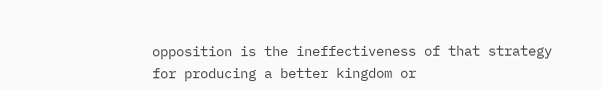opposition is the ineffectiveness of that strategy for producing a better kingdom or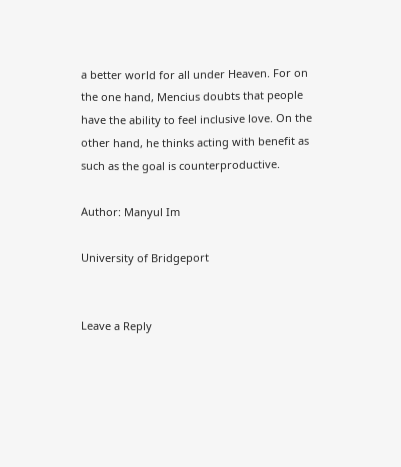a better world for all under Heaven. For on the one hand, Mencius doubts that people have the ability to feel inclusive love. On the other hand, he thinks acting with benefit as such as the goal is counterproductive.

Author: Manyul Im

University of Bridgeport


Leave a Reply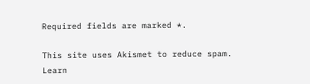Required fields are marked *.

This site uses Akismet to reduce spam. Learn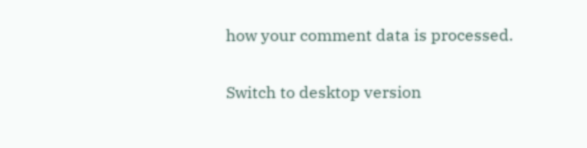how your comment data is processed.

Switch to desktop version